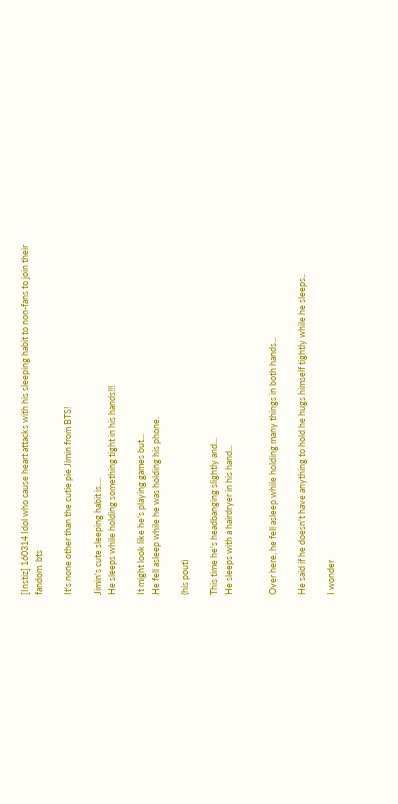[Instiz] 160314 Idol who cause heart attacks with his sleeping habit to non-fans to join their fandom. bts

It's none other than the cutie pie Jimin from BTS!

Jimin's cute sleeping habit is....
He sleeps while holding something tight in his hands!!!

It might look like he's playing games but...
He fell asleep while he was holding his phone.

(his pout)

This time he's headbanging slightly and...
He sleeps with a hairdryer in his hand...


Over here, he fell asleep while holding many things in both hands...

He said if he doesn't have anything to hold he hugs himself tightly while he sleeps..

I wonder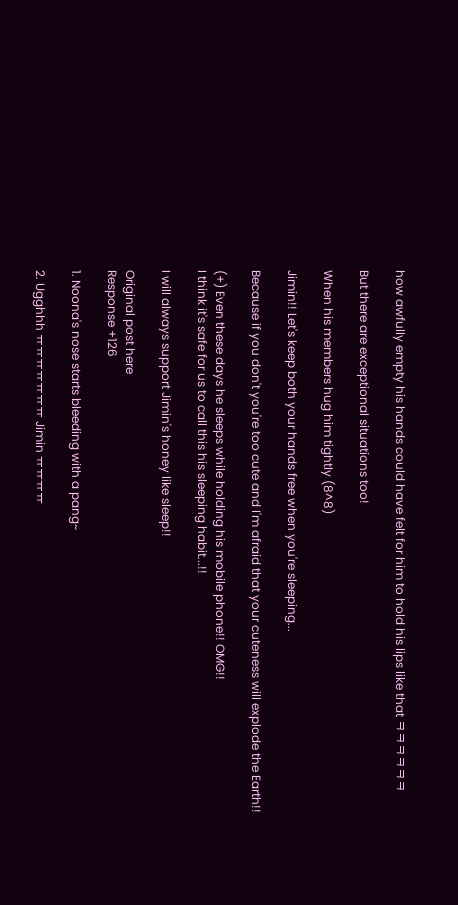how awfully empty his hands could have felt for him to hold his lips like that ㅋㅋㅋㅋㅋㅋ

But there are exceptional situations too!

When his members hug him tightly (8^8)

Jimin!! Let's keep both your hands free when you're sleeping...

Because if you don't you're too cute and I'm afraid that your cuteness will explode the Earth!!

(+) Even these days he sleeps while holding his mobile phone!! OMG!!
I think it's safe for us to call this his sleeping habit...!!

I will always support Jimin's honey like sleep!!

Original post here
Response +126

1. Noona's nose starts bleeding with a pang~

2. Ugghhh ㅠㅠㅠㅠㅠㅠㅠ Jimin ㅠㅠㅠㅠ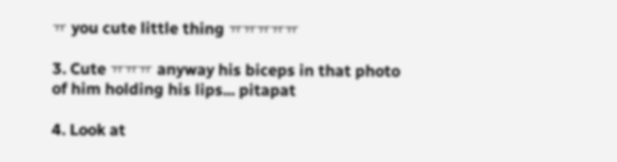ㅠ you cute little thing ㅠㅠㅠㅠㅠ

3. Cute ㅠㅠㅠ anyway his biceps in that photo of him holding his lips... pitapat

4. Look at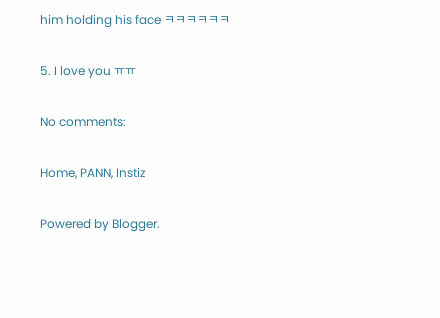him holding his face ㅋㅋㅋㅋㅋㅋ

5. I love you ㅠㅠ

No comments:

Home, PANN, Instiz

Powered by Blogger.